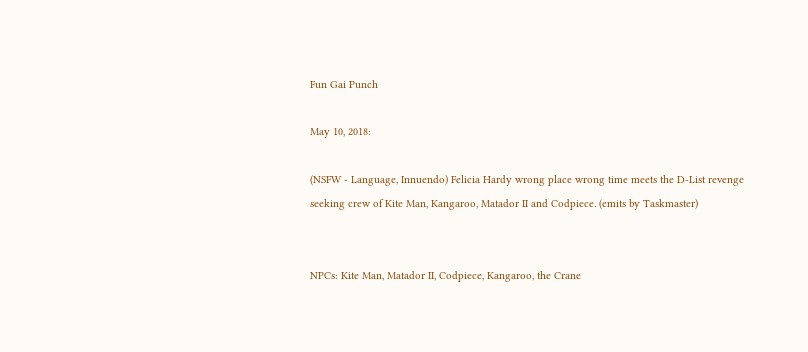Fun Gai Punch

May 10, 2018:

(NSFW - Language, Innuendo) Felicia Hardy wrong place wrong time meets the D-List revenge seeking crew of Kite Man, Kangaroo, Matador II and Codpiece. (emits by Taskmaster)


NPCs: Kite Man, Matador II, Codpiece, Kangaroo, the Crane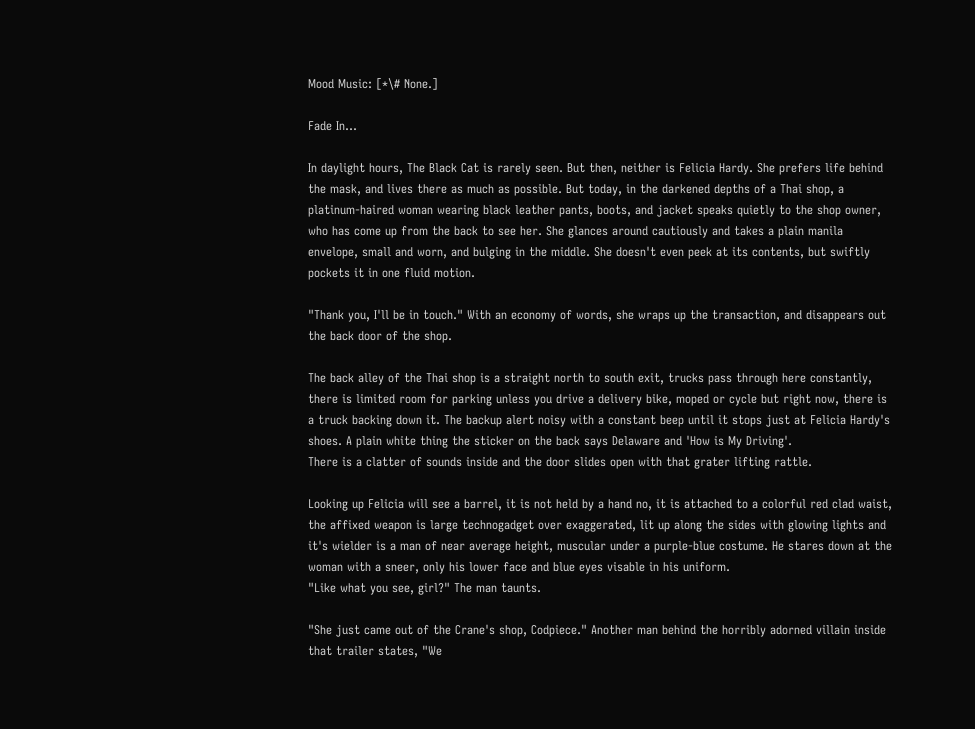Mood Music: [*\# None.]

Fade In…

In daylight hours, The Black Cat is rarely seen. But then, neither is Felicia Hardy. She prefers life behind the mask, and lives there as much as possible. But today, in the darkened depths of a Thai shop, a platinum-haired woman wearing black leather pants, boots, and jacket speaks quietly to the shop owner, who has come up from the back to see her. She glances around cautiously and takes a plain manila envelope, small and worn, and bulging in the middle. She doesn't even peek at its contents, but swiftly pockets it in one fluid motion.

"Thank you, I'll be in touch." With an economy of words, she wraps up the transaction, and disappears out the back door of the shop.

The back alley of the Thai shop is a straight north to south exit, trucks pass through here constantly, there is limited room for parking unless you drive a delivery bike, moped or cycle but right now, there is a truck backing down it. The backup alert noisy with a constant beep until it stops just at Felicia Hardy's shoes. A plain white thing the sticker on the back says Delaware and 'How is My Driving'.
There is a clatter of sounds inside and the door slides open with that grater lifting rattle.

Looking up Felicia will see a barrel, it is not held by a hand no, it is attached to a colorful red clad waist, the affixed weapon is large technogadget over exaggerated, lit up along the sides with glowing lights and it's wielder is a man of near average height, muscular under a purple-blue costume. He stares down at the woman with a sneer, only his lower face and blue eyes visable in his uniform.
"Like what you see, girl?" The man taunts.

"She just came out of the Crane's shop, Codpiece." Another man behind the horribly adorned villain inside that trailer states, "We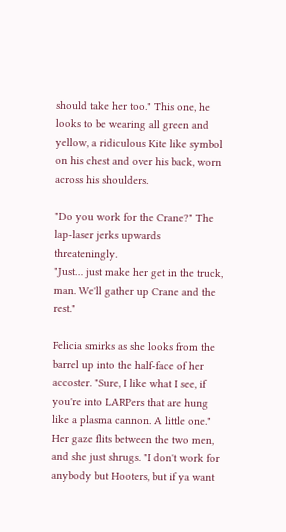should take her too." This one, he looks to be wearing all green and yellow, a ridiculous Kite like symbol on his chest and over his back, worn across his shoulders.

"Do you work for the Crane?" The lap-laser jerks upwards threateningly.
"Just… just make her get in the truck, man. We'll gather up Crane and the rest."

Felicia smirks as she looks from the barrel up into the half-face of her accoster. "Sure, I like what I see, if you're into LARPers that are hung like a plasma cannon. A little one." Her gaze flits between the two men, and she just shrugs. "I don't work for anybody but Hooters, but if ya want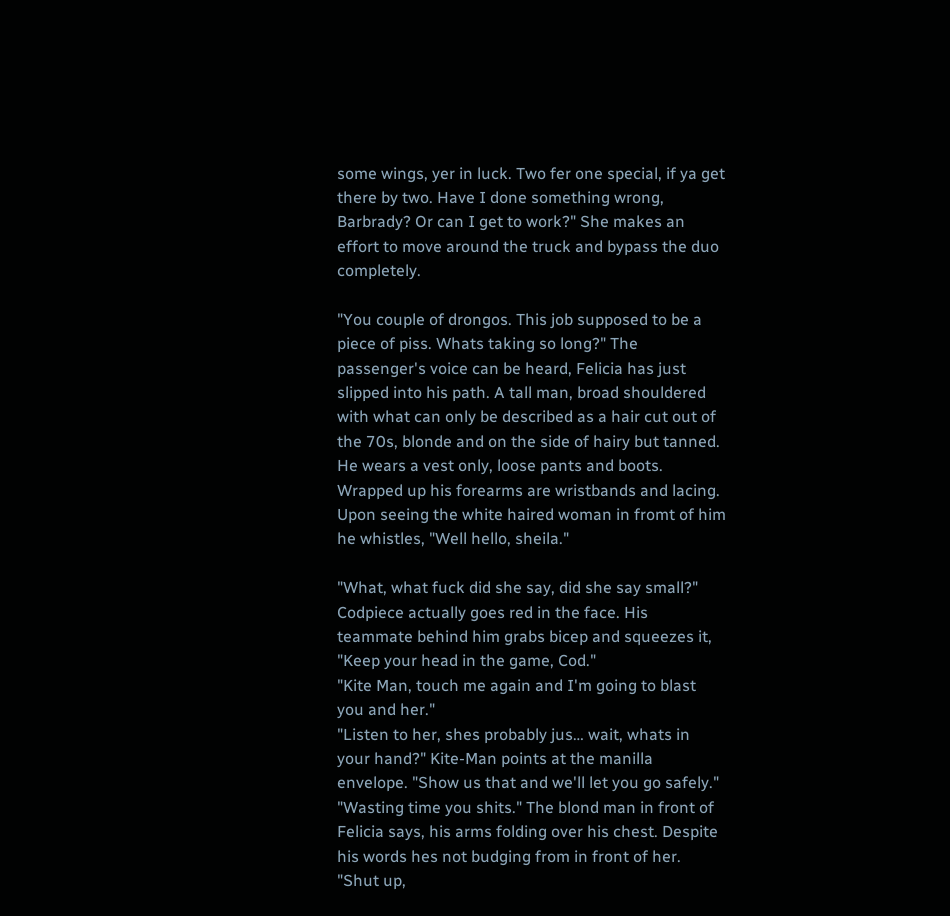some wings, yer in luck. Two fer one special, if ya get there by two. Have I done something wrong, Barbrady? Or can I get to work?" She makes an effort to move around the truck and bypass the duo completely.

"You couple of drongos. This job supposed to be a piece of piss. Whats taking so long?" The passenger's voice can be heard, Felicia has just slipped into his path. A tall man, broad shouldered with what can only be described as a hair cut out of the 70s, blonde and on the side of hairy but tanned. He wears a vest only, loose pants and boots. Wrapped up his forearms are wristbands and lacing. Upon seeing the white haired woman in fromt of him he whistles, "Well hello, sheila."

"What, what fuck did she say, did she say small?" Codpiece actually goes red in the face. His teammate behind him grabs bicep and squeezes it, "Keep your head in the game, Cod."
"Kite Man, touch me again and I'm going to blast you and her."
"Listen to her, shes probably jus… wait, whats in your hand?" Kite-Man points at the manilla envelope. "Show us that and we'll let you go safely."
"Wasting time you shits." The blond man in front of Felicia says, his arms folding over his chest. Despite his words hes not budging from in front of her.
"Shut up,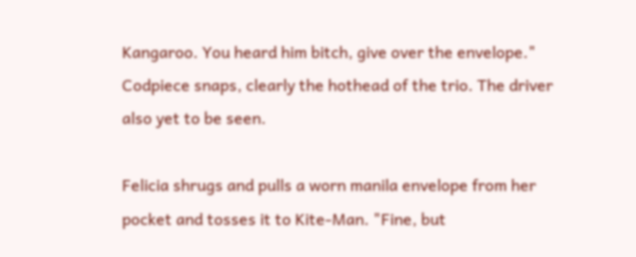Kangaroo. You heard him bitch, give over the envelope." Codpiece snaps, clearly the hothead of the trio. The driver also yet to be seen.

Felicia shrugs and pulls a worn manila envelope from her pocket and tosses it to Kite-Man. "Fine, but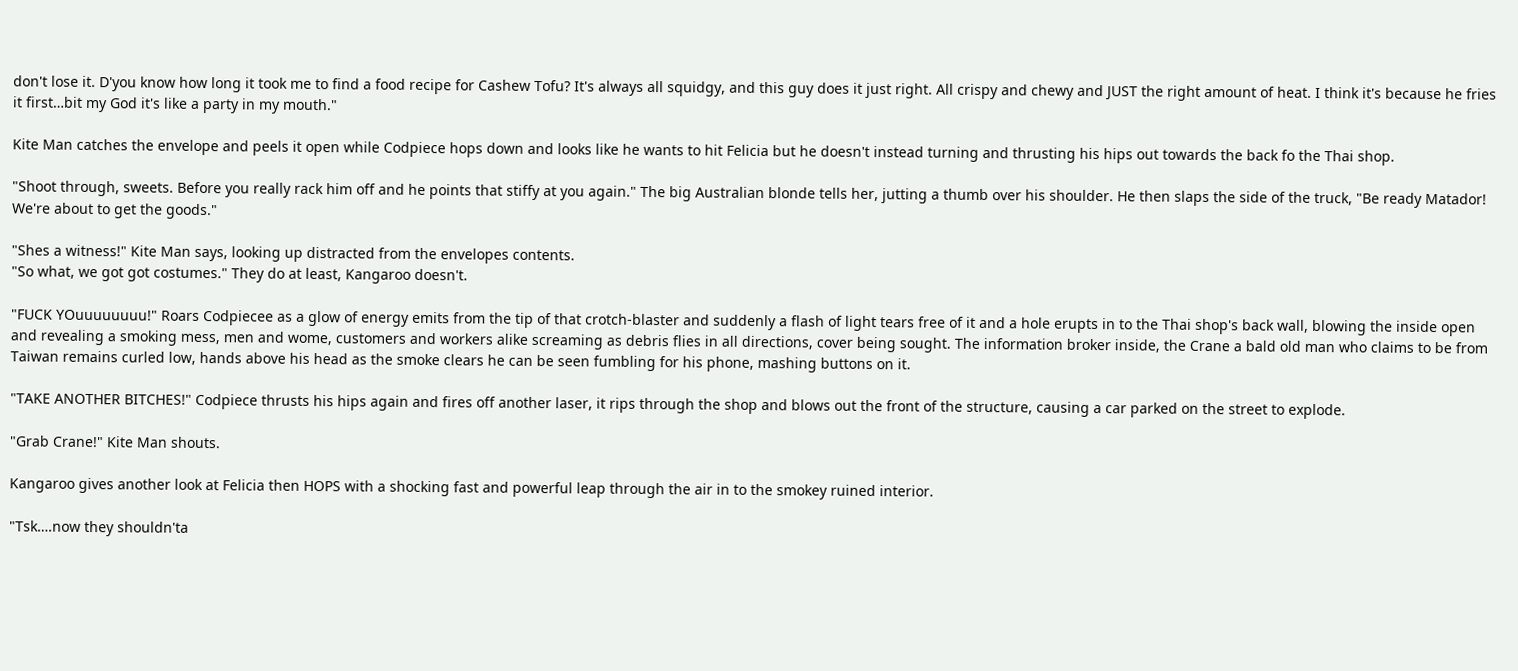don't lose it. D'you know how long it took me to find a food recipe for Cashew Tofu? It's always all squidgy, and this guy does it just right. All crispy and chewy and JUST the right amount of heat. I think it's because he fries it first…bit my God it's like a party in my mouth."

Kite Man catches the envelope and peels it open while Codpiece hops down and looks like he wants to hit Felicia but he doesn't instead turning and thrusting his hips out towards the back fo the Thai shop.

"Shoot through, sweets. Before you really rack him off and he points that stiffy at you again." The big Australian blonde tells her, jutting a thumb over his shoulder. He then slaps the side of the truck, "Be ready Matador! We're about to get the goods."

"Shes a witness!" Kite Man says, looking up distracted from the envelopes contents.
"So what, we got got costumes." They do at least, Kangaroo doesn't.

"FUCK YOuuuuuuuu!" Roars Codpiecee as a glow of energy emits from the tip of that crotch-blaster and suddenly a flash of light tears free of it and a hole erupts in to the Thai shop's back wall, blowing the inside open and revealing a smoking mess, men and wome, customers and workers alike screaming as debris flies in all directions, cover being sought. The information broker inside, the Crane a bald old man who claims to be from Taiwan remains curled low, hands above his head as the smoke clears he can be seen fumbling for his phone, mashing buttons on it.

"TAKE ANOTHER BITCHES!" Codpiece thrusts his hips again and fires off another laser, it rips through the shop and blows out the front of the structure, causing a car parked on the street to explode.

"Grab Crane!" Kite Man shouts.

Kangaroo gives another look at Felicia then HOPS with a shocking fast and powerful leap through the air in to the smokey ruined interior.

"Tsk….now they shouldn'ta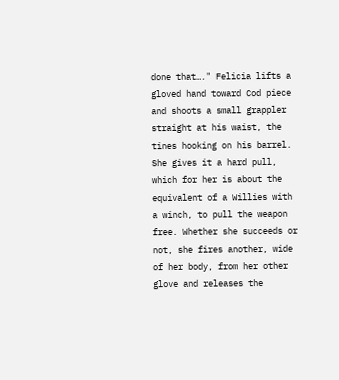done that…." Felicia lifts a gloved hand toward Cod piece and shoots a small grappler straight at his waist, the tines hooking on his barrel. She gives it a hard pull, which for her is about the equivalent of a Willies with a winch, to pull the weapon free. Whether she succeeds or not, she fires another, wide of her body, from her other glove and releases the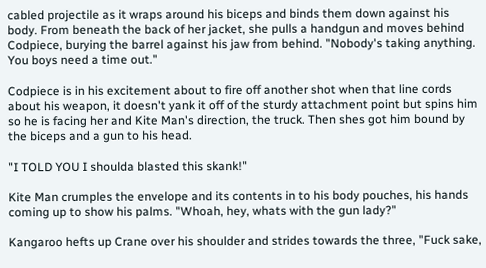cabled projectile as it wraps around his biceps and binds them down against his body. From beneath the back of her jacket, she pulls a handgun and moves behind Codpiece, burying the barrel against his jaw from behind. "Nobody's taking anything. You boys need a time out."

Codpiece is in his excitement about to fire off another shot when that line cords about his weapon, it doesn't yank it off of the sturdy attachment point but spins him so he is facing her and Kite Man's direction, the truck. Then shes got him bound by the biceps and a gun to his head.

"I TOLD YOU I shoulda blasted this skank!"

Kite Man crumples the envelope and its contents in to his body pouches, his hands coming up to show his palms. "Whoah, hey, whats with the gun lady?"

Kangaroo hefts up Crane over his shoulder and strides towards the three, "Fuck sake,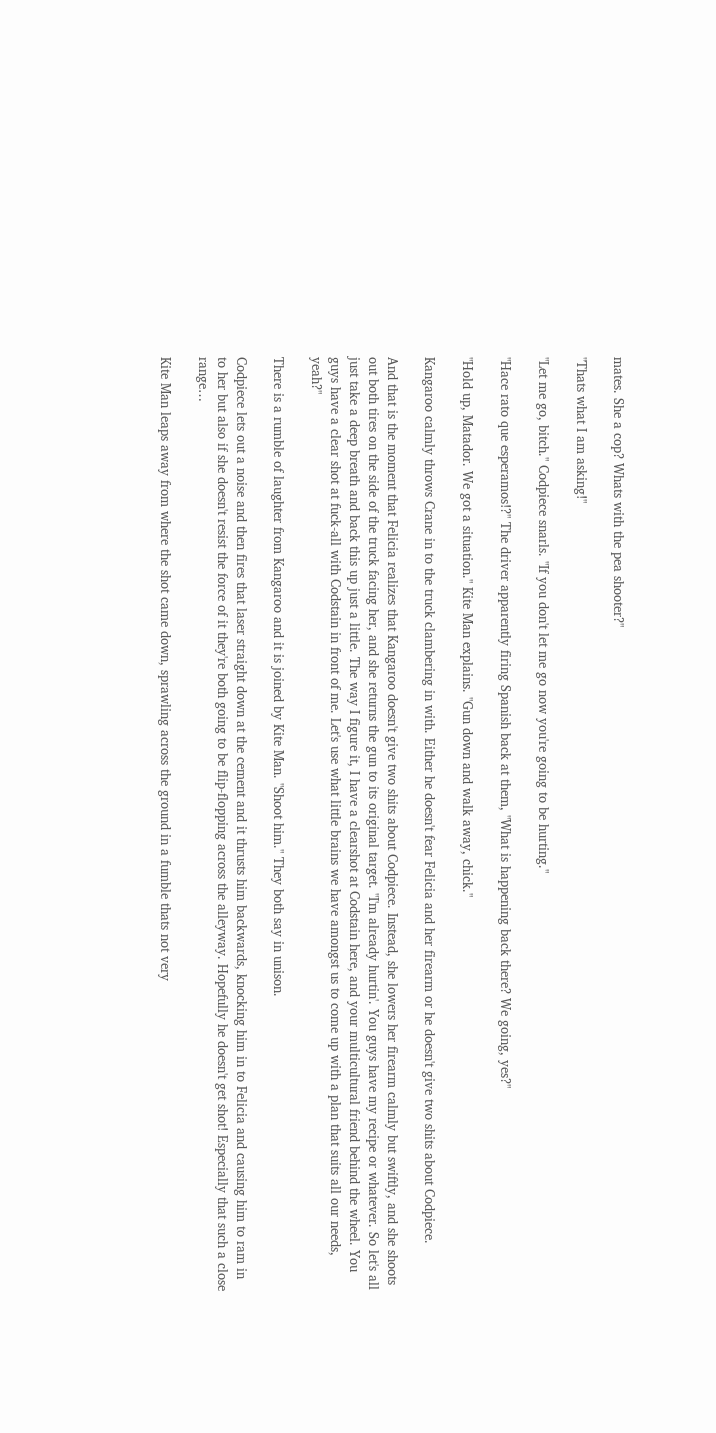mates. She a cop? Whats with the pea shooter?"

"Thats what I am asking!"

"Let me go, bitch." Codpiece snarls. "If you don't let me go now you're going to be hurting."

"Hace rato que esperamos!?" The driver apparently firing Spanish back at them, "What is happening back there? We going, yes?"

"Hold up, Matador. We got a situation." Kite Man explains. "Gun down and walk away, chick."

Kangaroo calmly throws Crane in to the truck clambering in with. Either he doesn't fear Felicia and her firearm or he doesn't give two shits about Codpiece.

And that is the moment that Felicia realizes that Kangaroo doesn't give two shits about Codpiece. Instead, she lowers her firearm calmly but swiftly, and she shoots out both tires on the side of the truck facing her, and she returns the gun to its original target. "I'm already hurtin'. You guys have my recipe or whatever. So let's all just take a deep breath and back this up just a little. The way I figure it, I have a clearshot at Codstain here, and your multicultural friend behind the wheel. You guys have a clear shot at fuck-all with Codstain in front of me. Let's use what little brains we have amongst us to come up with a plan that suits all our needs, yeah?"

There is a rumble of laughter from Kangaroo and it is joined by Kite Man. "Shoot him." They both say in unison.

Codpiece lets out a noise and then fires that laser straight down at the cement and it thrusts him backwards, knocking him in to Felicia and causing him to ram in to her but also if she doesn't resist the force of it they're both going to be flip-flopping across the alleyway. Hopefully he doesn't get shot! Especially that such a close range…

Kite Man leaps away from where the shot came down, sprawling across the ground in a fumble thats not very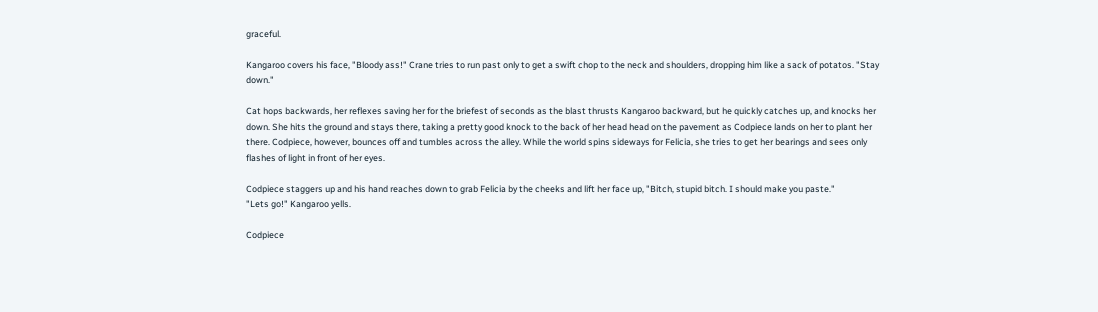graceful.

Kangaroo covers his face, "Bloody ass!" Crane tries to run past only to get a swift chop to the neck and shoulders, dropping him like a sack of potatos. "Stay down."

Cat hops backwards, her reflexes saving her for the briefest of seconds as the blast thrusts Kangaroo backward, but he quickly catches up, and knocks her down. She hits the ground and stays there, taking a pretty good knock to the back of her head head on the pavement as Codpiece lands on her to plant her there. Codpiece, however, bounces off and tumbles across the alley. While the world spins sideways for Felicia, she tries to get her bearings and sees only flashes of light in front of her eyes.

Codpiece staggers up and his hand reaches down to grab Felicia by the cheeks and lift her face up, "Bitch, stupid bitch. I should make you paste."
"Lets go!" Kangaroo yells.

Codpiece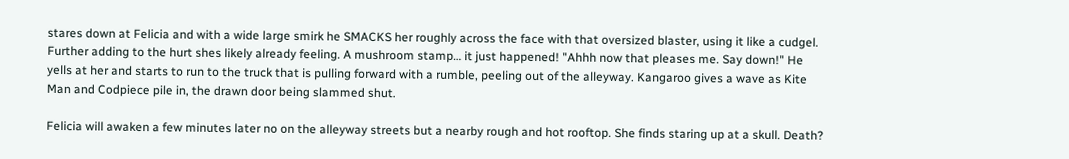stares down at Felicia and with a wide large smirk he SMACKS her roughly across the face with that oversized blaster, using it like a cudgel. Further adding to the hurt shes likely already feeling. A mushroom stamp… it just happened! "Ahhh now that pleases me. Say down!" He yells at her and starts to run to the truck that is pulling forward with a rumble, peeling out of the alleyway. Kangaroo gives a wave as Kite Man and Codpiece pile in, the drawn door being slammed shut.

Felicia will awaken a few minutes later no on the alleyway streets but a nearby rough and hot rooftop. She finds staring up at a skull. Death?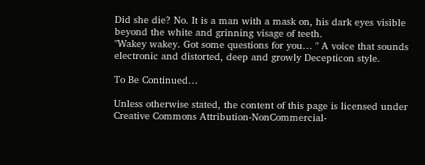Did she die? No. It is a man with a mask on, his dark eyes visible beyond the white and grinning visage of teeth.
"Wakey wakey. Got some questions for you… " A voice that sounds electronic and distorted, deep and growly Decepticon style.

To Be Continued…

Unless otherwise stated, the content of this page is licensed under Creative Commons Attribution-NonCommercial-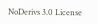NoDerivs 3.0 License